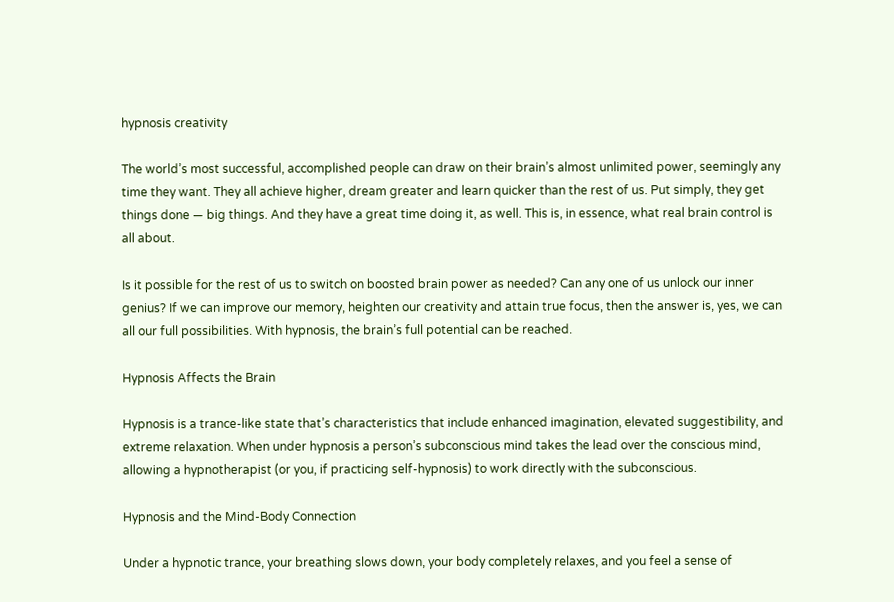hypnosis creativity

The world’s most successful, accomplished people can draw on their brain’s almost unlimited power, seemingly any time they want. They all achieve higher, dream greater and learn quicker than the rest of us. Put simply, they get things done — big things. And they have a great time doing it, as well. This is, in essence, what real brain control is all about.

Is it possible for the rest of us to switch on boosted brain power as needed? Can any one of us unlock our inner genius? If we can improve our memory, heighten our creativity and attain true focus, then the answer is, yes, we can all our full possibilities. With hypnosis, the brain’s full potential can be reached.

Hypnosis Affects the Brain

Hypnosis is a trance-like state that’s characteristics that include enhanced imagination, elevated suggestibility, and extreme relaxation. When under hypnosis a person’s subconscious mind takes the lead over the conscious mind, allowing a hypnotherapist (or you, if practicing self-hypnosis) to work directly with the subconscious.

Hypnosis and the Mind-Body Connection

Under a hypnotic trance, your breathing slows down, your body completely relaxes, and you feel a sense of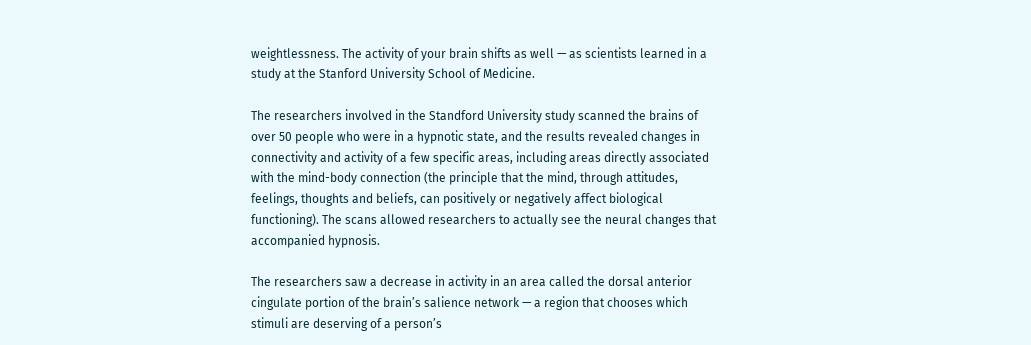weightlessness. The activity of your brain shifts as well — as scientists learned in a study at the Stanford University School of Medicine.

The researchers involved in the Standford University study scanned the brains of over 50 people who were in a hypnotic state, and the results revealed changes in connectivity and activity of a few specific areas, including areas directly associated with the mind-body connection (the principle that the mind, through attitudes, feelings, thoughts and beliefs, can positively or negatively affect biological functioning). The scans allowed researchers to actually see the neural changes that accompanied hypnosis.

The researchers saw a decrease in activity in an area called the dorsal anterior cingulate portion of the brain’s salience network — a region that chooses which stimuli are deserving of a person’s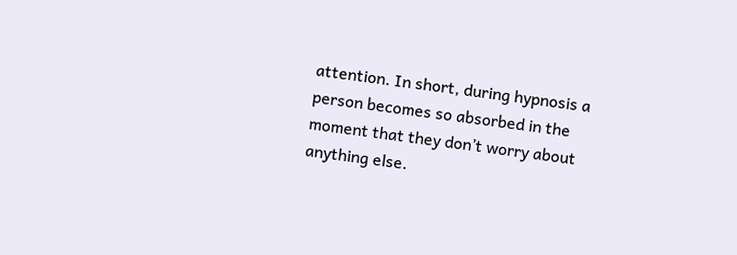attention. In short, during hypnosis a person becomes so absorbed in the moment that they don’t worry about anything else.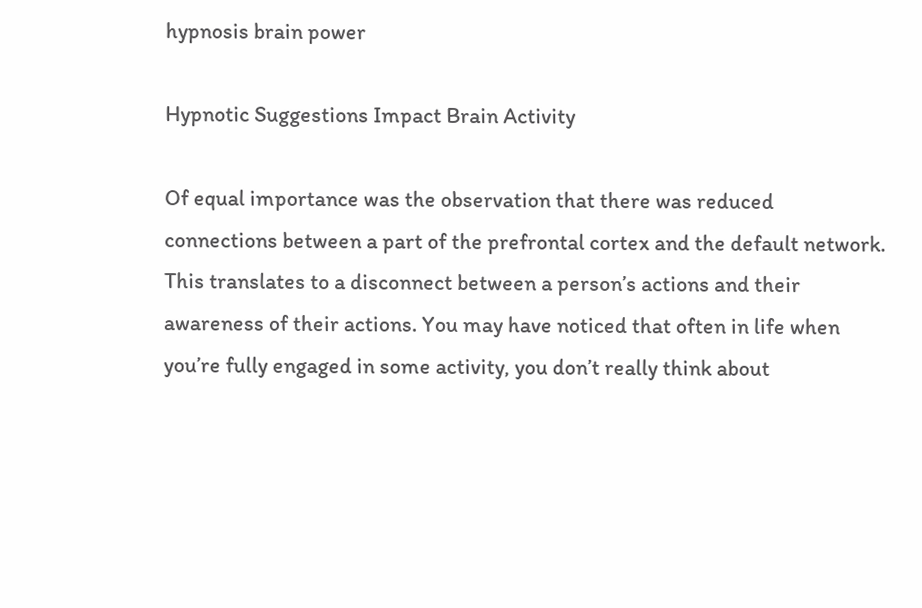hypnosis brain power

Hypnotic Suggestions Impact Brain Activity

Of equal importance was the observation that there was reduced connections between a part of the prefrontal cortex and the default network. This translates to a disconnect between a person’s actions and their awareness of their actions. You may have noticed that often in life when you’re fully engaged in some activity, you don’t really think about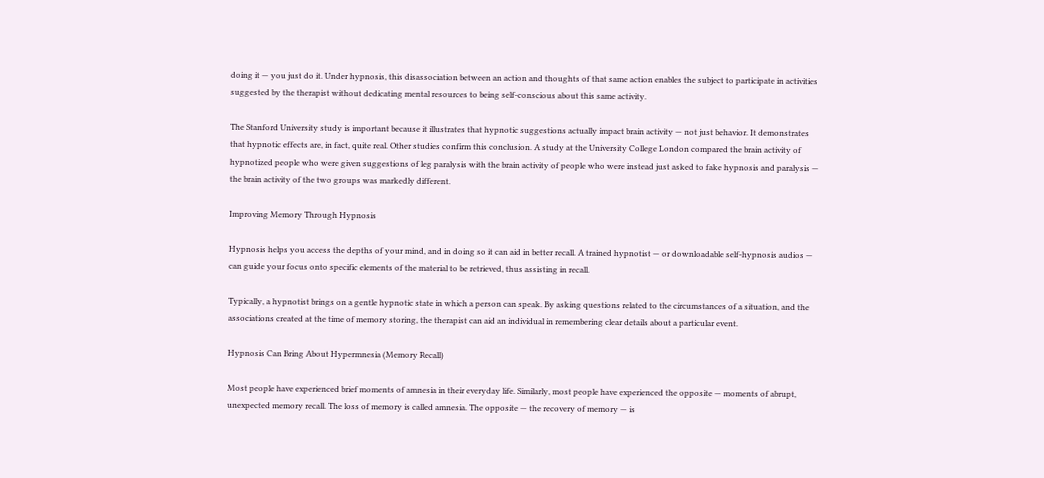doing it — you just do it. Under hypnosis, this disassociation between an action and thoughts of that same action enables the subject to participate in activities suggested by the therapist without dedicating mental resources to being self-conscious about this same activity.

The Stanford University study is important because it illustrates that hypnotic suggestions actually impact brain activity — not just behavior. It demonstrates that hypnotic effects are, in fact, quite real. Other studies confirm this conclusion. A study at the University College London compared the brain activity of hypnotized people who were given suggestions of leg paralysis with the brain activity of people who were instead just asked to fake hypnosis and paralysis — the brain activity of the two groups was markedly different.

Improving Memory Through Hypnosis

Hypnosis helps you access the depths of your mind, and in doing so it can aid in better recall. A trained hypnotist — or downloadable self-hypnosis audios — can guide your focus onto specific elements of the material to be retrieved, thus assisting in recall.

Typically, a hypnotist brings on a gentle hypnotic state in which a person can speak. By asking questions related to the circumstances of a situation, and the associations created at the time of memory storing, the therapist can aid an individual in remembering clear details about a particular event.

Hypnosis Can Bring About Hypermnesia (Memory Recall)

Most people have experienced brief moments of amnesia in their everyday life. Similarly, most people have experienced the opposite — moments of abrupt, unexpected memory recall. The loss of memory is called amnesia. The opposite — the recovery of memory — is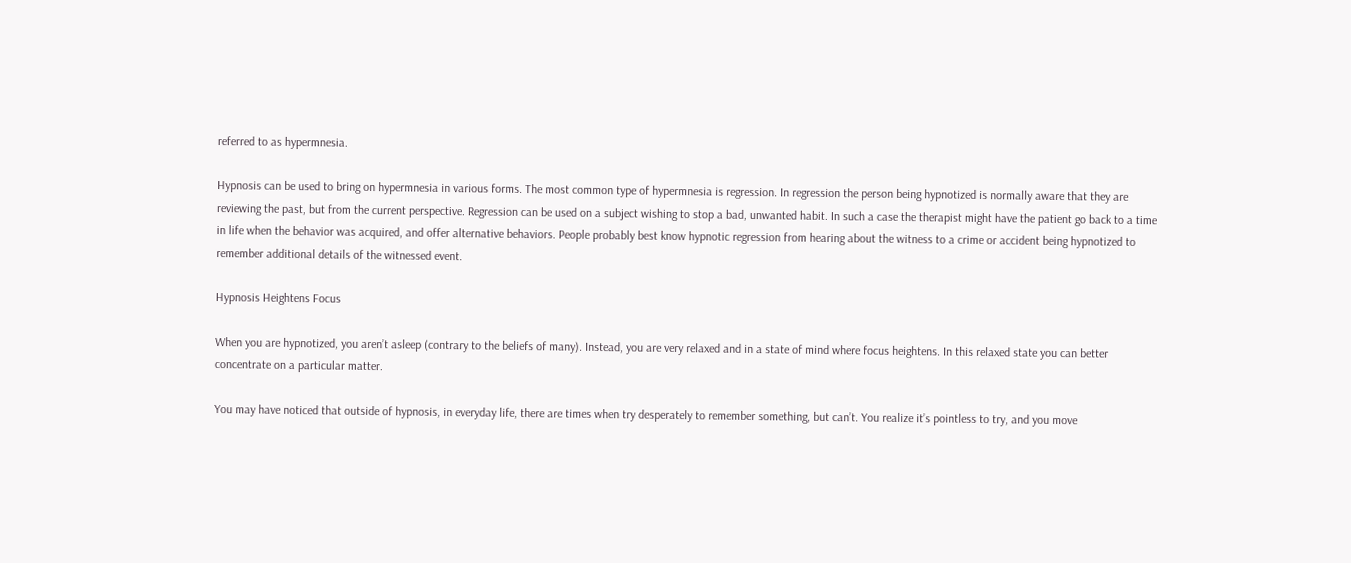referred to as hypermnesia.

Hypnosis can be used to bring on hypermnesia in various forms. The most common type of hypermnesia is regression. In regression the person being hypnotized is normally aware that they are reviewing the past, but from the current perspective. Regression can be used on a subject wishing to stop a bad, unwanted habit. In such a case the therapist might have the patient go back to a time in life when the behavior was acquired, and offer alternative behaviors. People probably best know hypnotic regression from hearing about the witness to a crime or accident being hypnotized to remember additional details of the witnessed event.

Hypnosis Heightens Focus

When you are hypnotized, you aren’t asleep (contrary to the beliefs of many). Instead, you are very relaxed and in a state of mind where focus heightens. In this relaxed state you can better concentrate on a particular matter.

You may have noticed that outside of hypnosis, in everyday life, there are times when try desperately to remember something, but can’t. You realize it’s pointless to try, and you move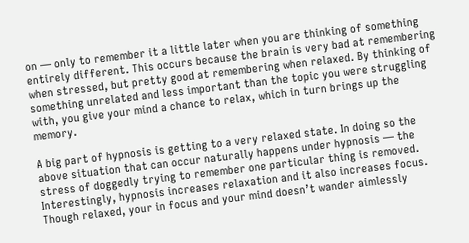on — only to remember it a little later when you are thinking of something entirely different. This occurs because the brain is very bad at remembering when stressed, but pretty good at remembering when relaxed. By thinking of something unrelated and less important than the topic you were struggling with, you give your mind a chance to relax, which in turn brings up the memory.

A big part of hypnosis is getting to a very relaxed state. In doing so the above situation that can occur naturally happens under hypnosis — the stress of doggedly trying to remember one particular thing is removed. Interestingly, hypnosis increases relaxation and it also increases focus. Though relaxed, your in focus and your mind doesn’t wander aimlessly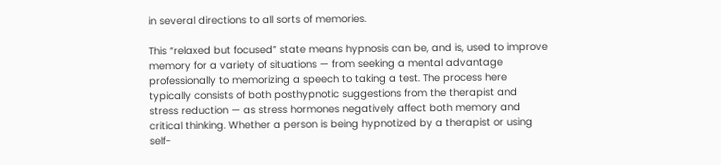in several directions to all sorts of memories.

This “relaxed but focused” state means hypnosis can be, and is, used to improve memory for a variety of situations — from seeking a mental advantage professionally to memorizing a speech to taking a test. The process here typically consists of both posthypnotic suggestions from the therapist and stress reduction — as stress hormones negatively affect both memory and critical thinking. Whether a person is being hypnotized by a therapist or using self-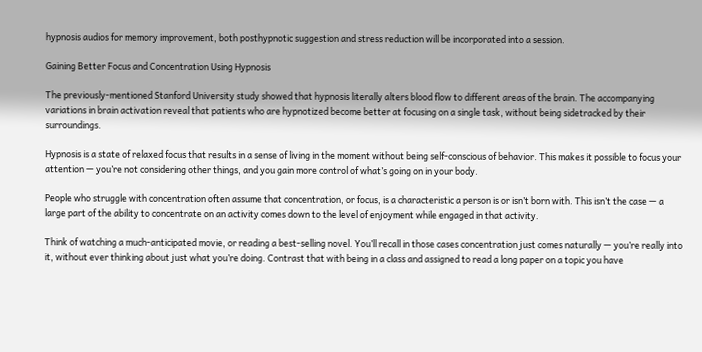hypnosis audios for memory improvement, both posthypnotic suggestion and stress reduction will be incorporated into a session.

Gaining Better Focus and Concentration Using Hypnosis

The previously-mentioned Stanford University study showed that hypnosis literally alters blood flow to different areas of the brain. The accompanying variations in brain activation reveal that patients who are hypnotized become better at focusing on a single task, without being sidetracked by their surroundings.

Hypnosis is a state of relaxed focus that results in a sense of living in the moment without being self-conscious of behavior. This makes it possible to focus your attention — you’re not considering other things, and you gain more control of what’s going on in your body.

People who struggle with concentration often assume that concentration, or focus, is a characteristic a person is or isn’t born with. This isn’t the case — a large part of the ability to concentrate on an activity comes down to the level of enjoyment while engaged in that activity.

Think of watching a much-anticipated movie, or reading a best-selling novel. You’ll recall in those cases concentration just comes naturally — you’re really into it, without ever thinking about just what you’re doing. Contrast that with being in a class and assigned to read a long paper on a topic you have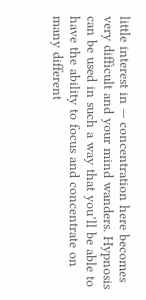little interest in — concentration here becomes very difficult and your mind wanders. Hypnosis can be used in such a way that you’ll be able to have the ability to focus and concentrate on many different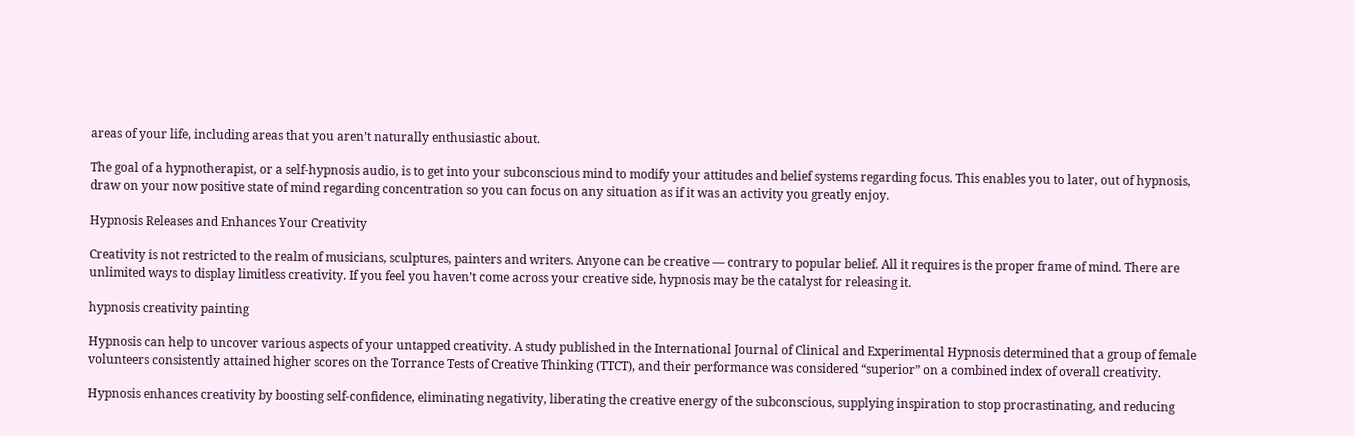areas of your life, including areas that you aren’t naturally enthusiastic about.

The goal of a hypnotherapist, or a self-hypnosis audio, is to get into your subconscious mind to modify your attitudes and belief systems regarding focus. This enables you to later, out of hypnosis, draw on your now positive state of mind regarding concentration so you can focus on any situation as if it was an activity you greatly enjoy.

Hypnosis Releases and Enhances Your Creativity

Creativity is not restricted to the realm of musicians, sculptures, painters and writers. Anyone can be creative — contrary to popular belief. All it requires is the proper frame of mind. There are unlimited ways to display limitless creativity. If you feel you haven’t come across your creative side, hypnosis may be the catalyst for releasing it.

hypnosis creativity painting

Hypnosis can help to uncover various aspects of your untapped creativity. A study published in the International Journal of Clinical and Experimental Hypnosis determined that a group of female volunteers consistently attained higher scores on the Torrance Tests of Creative Thinking (TTCT), and their performance was considered “superior” on a combined index of overall creativity.

Hypnosis enhances creativity by boosting self-confidence, eliminating negativity, liberating the creative energy of the subconscious, supplying inspiration to stop procrastinating, and reducing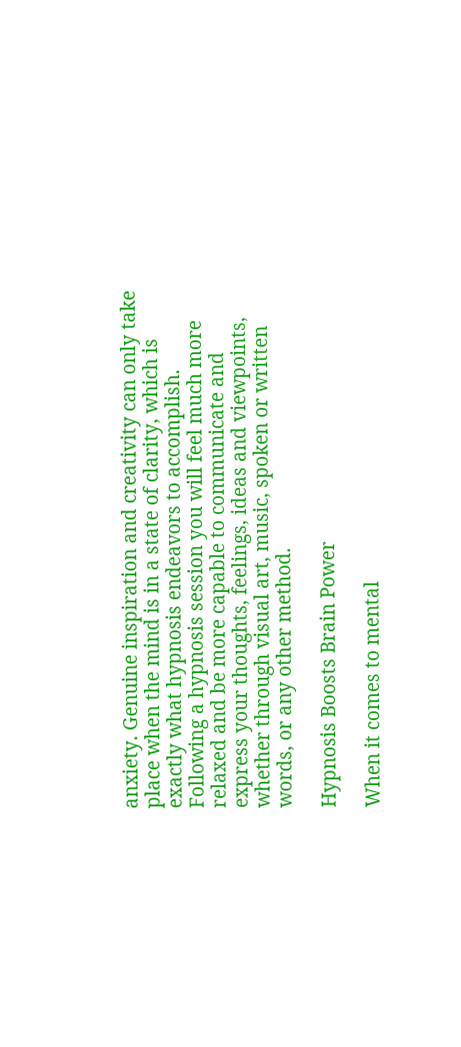anxiety. Genuine inspiration and creativity can only take place when the mind is in a state of clarity, which is exactly what hypnosis endeavors to accomplish. Following a hypnosis session you will feel much more relaxed and be more capable to communicate and express your thoughts, feelings, ideas and viewpoints, whether through visual art, music, spoken or written words, or any other method.

Hypnosis Boosts Brain Power

When it comes to mental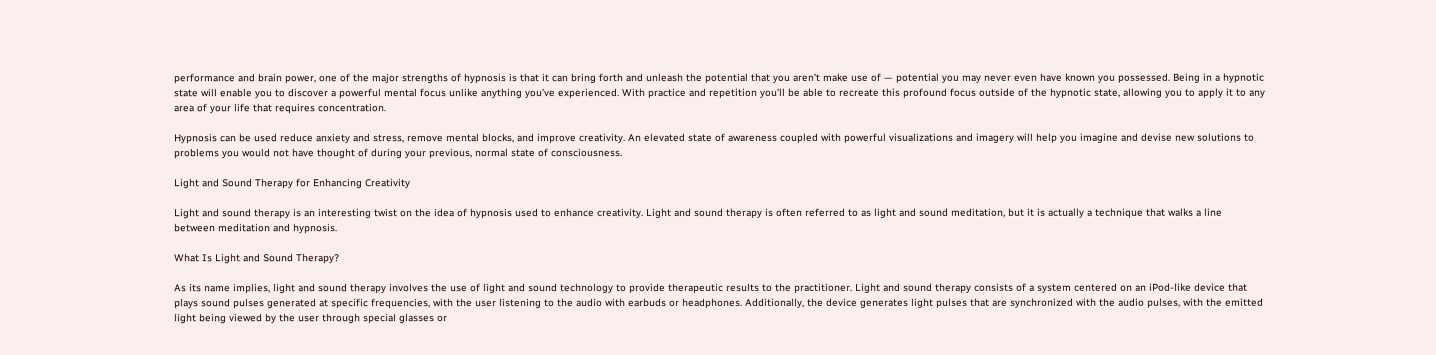performance and brain power, one of the major strengths of hypnosis is that it can bring forth and unleash the potential that you aren’t make use of — potential you may never even have known you possessed. Being in a hypnotic state will enable you to discover a powerful mental focus unlike anything you’ve experienced. With practice and repetition you’ll be able to recreate this profound focus outside of the hypnotic state, allowing you to apply it to any area of your life that requires concentration.

Hypnosis can be used reduce anxiety and stress, remove mental blocks, and improve creativity. An elevated state of awareness coupled with powerful visualizations and imagery will help you imagine and devise new solutions to problems you would not have thought of during your previous, normal state of consciousness.

Light and Sound Therapy for Enhancing Creativity

Light and sound therapy is an interesting twist on the idea of hypnosis used to enhance creativity. Light and sound therapy is often referred to as light and sound meditation, but it is actually a technique that walks a line between meditation and hypnosis.

What Is Light and Sound Therapy?

As its name implies, light and sound therapy involves the use of light and sound technology to provide therapeutic results to the practitioner. Light and sound therapy consists of a system centered on an iPod-like device that plays sound pulses generated at specific frequencies, with the user listening to the audio with earbuds or headphones. Additionally, the device generates light pulses that are synchronized with the audio pulses, with the emitted light being viewed by the user through special glasses or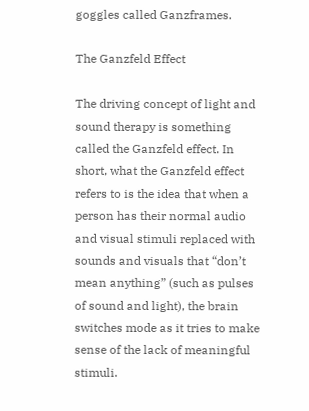goggles called Ganzframes.

The Ganzfeld Effect

The driving concept of light and sound therapy is something called the Ganzfeld effect. In short, what the Ganzfeld effect refers to is the idea that when a person has their normal audio and visual stimuli replaced with sounds and visuals that “don’t mean anything” (such as pulses of sound and light), the brain switches mode as it tries to make sense of the lack of meaningful stimuli.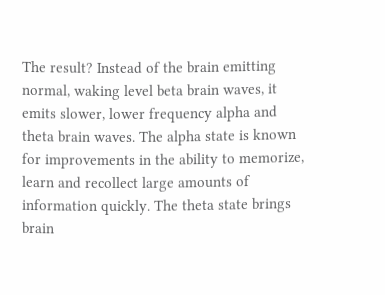The result? Instead of the brain emitting normal, waking level beta brain waves, it emits slower, lower frequency alpha and theta brain waves. The alpha state is known for improvements in the ability to memorize, learn and recollect large amounts of information quickly. The theta state brings brain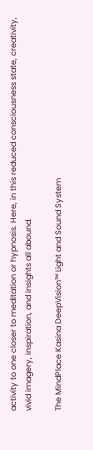activity to one closer to meditation or hypnosis. Here, in this reduced consciousness state, creativity, vivid imagery, inspiration, and insights all abound.

The MindPlace Kasina DeepVision™ Light and Sound System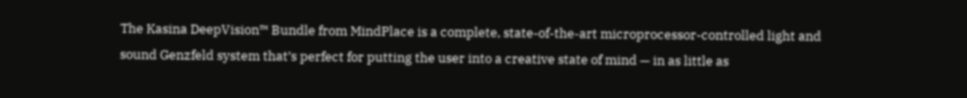The Kasina DeepVision™ Bundle from MindPlace is a complete, state-of-the-art microprocessor-controlled light and sound Genzfeld system that’s perfect for putting the user into a creative state of mind — in as little as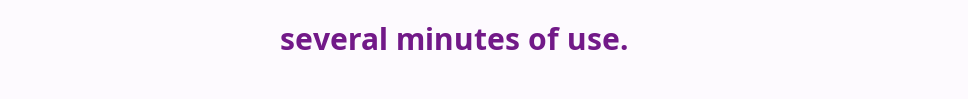several minutes of use.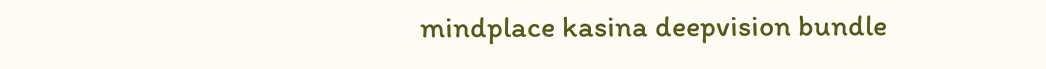mindplace kasina deepvision bundle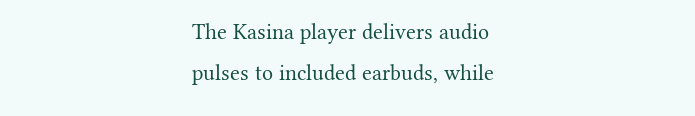The Kasina player delivers audio pulses to included earbuds, while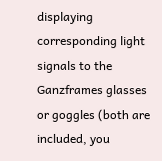displaying corresponding light signals to the Ganzframes glasses or goggles (both are included, you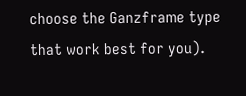choose the Ganzframe type that work best for you).